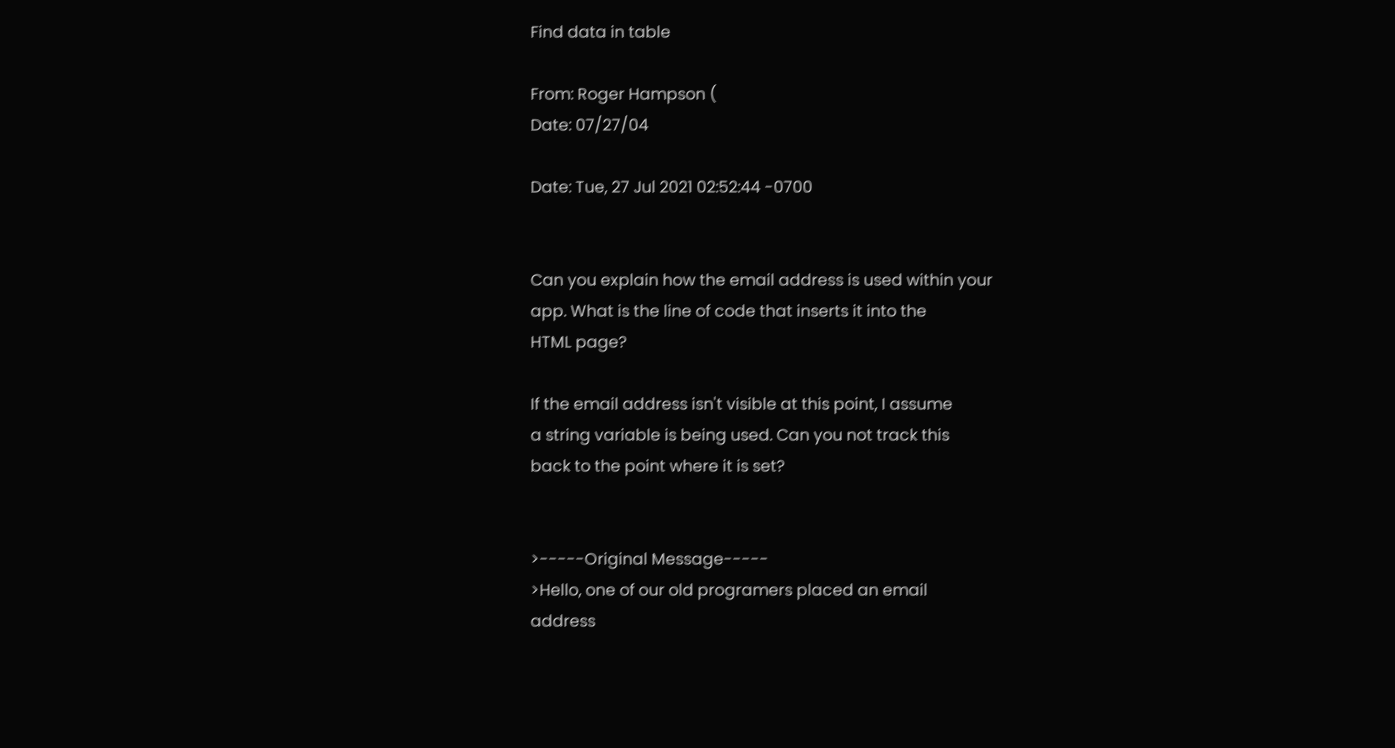Find data in table

From: Roger Hampson (
Date: 07/27/04

Date: Tue, 27 Jul 2021 02:52:44 -0700


Can you explain how the email address is used within your
app. What is the line of code that inserts it into the
HTML page?

If the email address isn't visible at this point, I assume
a string variable is being used. Can you not track this
back to the point where it is set?


>-----Original Message-----
>Hello, one of our old programers placed an email
address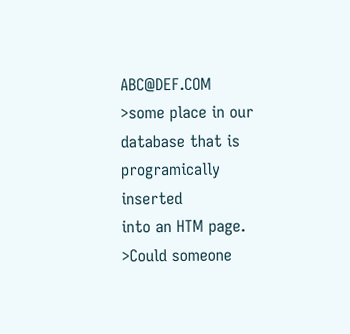ABC@DEF.COM
>some place in our database that is programically inserted
into an HTM page.
>Could someone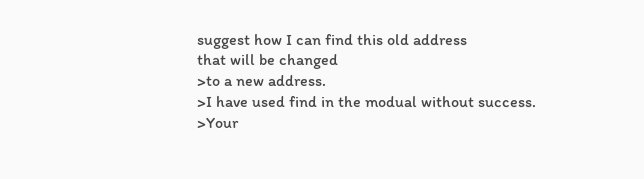suggest how I can find this old address
that will be changed
>to a new address.
>I have used find in the modual without success.
>Your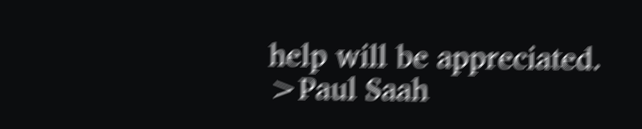help will be appreciated.
>Paul Saah